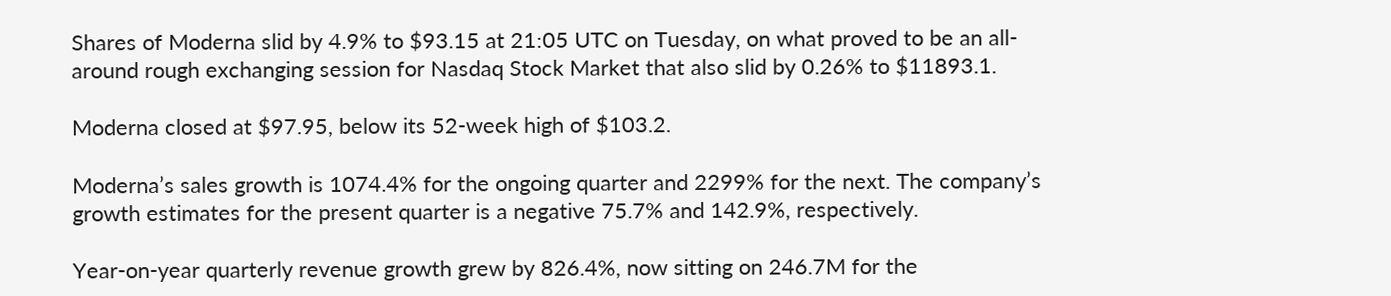Shares of Moderna slid by 4.9% to $93.15 at 21:05 UTC on Tuesday, on what proved to be an all-around rough exchanging session for Nasdaq Stock Market that also slid by 0.26% to $11893.1.

Moderna closed at $97.95, below its 52-week high of $103.2.

Moderna’s sales growth is 1074.4% for the ongoing quarter and 2299% for the next. The company’s growth estimates for the present quarter is a negative 75.7% and 142.9%, respectively.

Year-on-year quarterly revenue growth grew by 826.4%, now sitting on 246.7M for the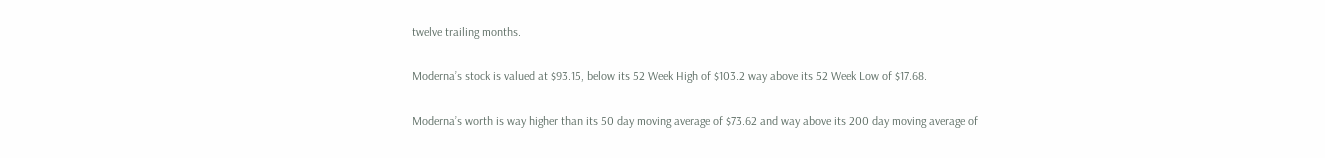twelve trailing months.

Moderna’s stock is valued at $93.15, below its 52 Week High of $103.2 way above its 52 Week Low of $17.68.

Moderna’s worth is way higher than its 50 day moving average of $73.62 and way above its 200 day moving average of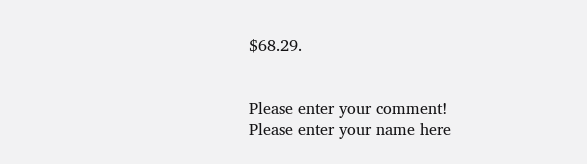$68.29.


Please enter your comment!
Please enter your name here